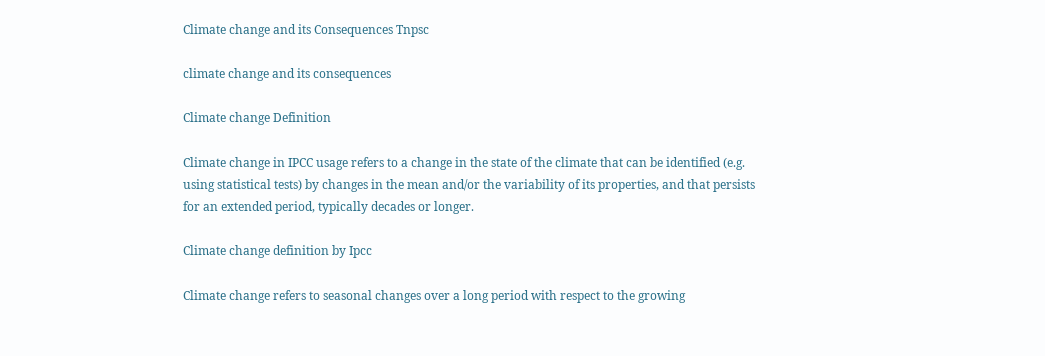Climate change and its Consequences Tnpsc

climate change and its consequences

Climate change Definition

Climate change in IPCC usage refers to a change in the state of the climate that can be identified (e.g. using statistical tests) by changes in the mean and/or the variability of its properties, and that persists for an extended period, typically decades or longer.

Climate change definition by Ipcc

Climate change refers to seasonal changes over a long period with respect to the growing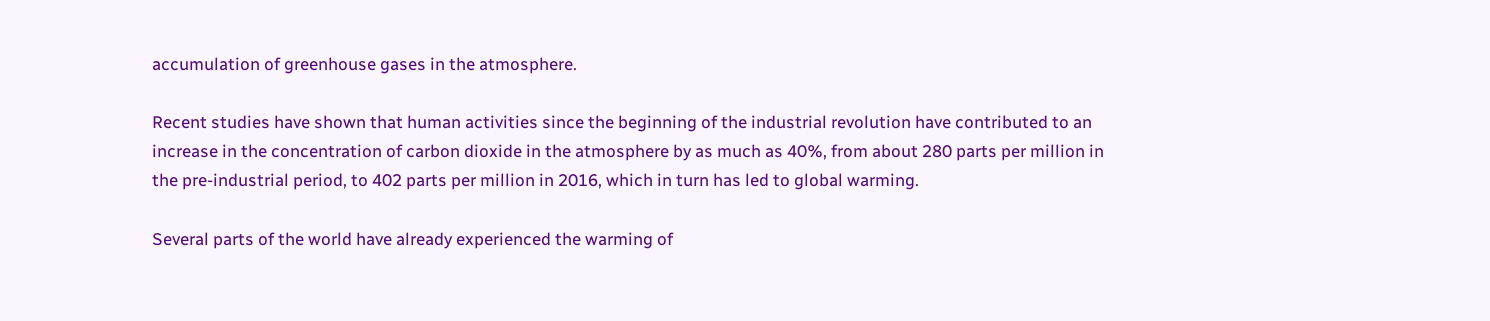accumulation of greenhouse gases in the atmosphere.

Recent studies have shown that human activities since the beginning of the industrial revolution have contributed to an increase in the concentration of carbon dioxide in the atmosphere by as much as 40%, from about 280 parts per million in the pre-industrial period, to 402 parts per million in 2016, which in turn has led to global warming.

Several parts of the world have already experienced the warming of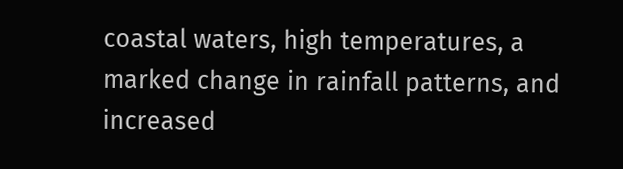coastal waters, high temperatures, a marked change in rainfall patterns, and increased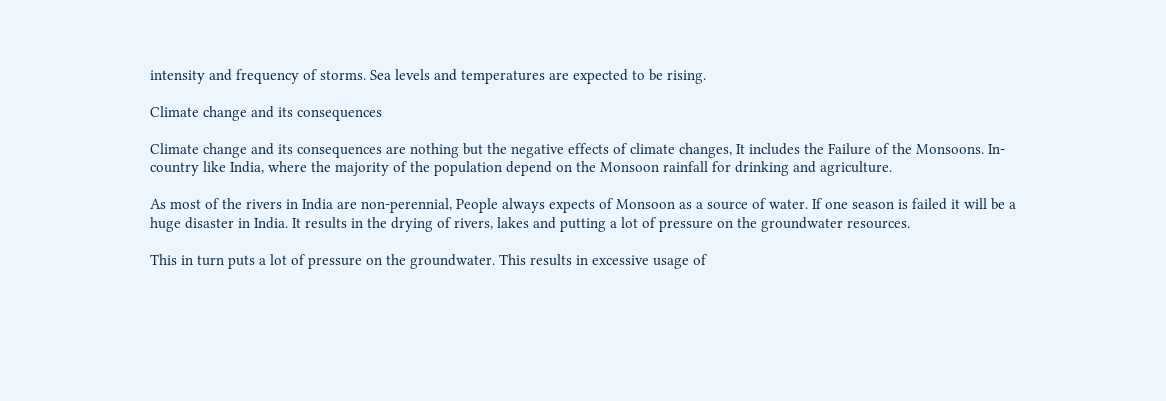intensity and frequency of storms. Sea levels and temperatures are expected to be rising.

Climate change and its consequences

Climate change and its consequences are nothing but the negative effects of climate changes, It includes the Failure of the Monsoons. In-country like India, where the majority of the population depend on the Monsoon rainfall for drinking and agriculture.

As most of the rivers in India are non-perennial, People always expects of Monsoon as a source of water. If one season is failed it will be a huge disaster in India. It results in the drying of rivers, lakes and putting a lot of pressure on the groundwater resources.

This in turn puts a lot of pressure on the groundwater. This results in excessive usage of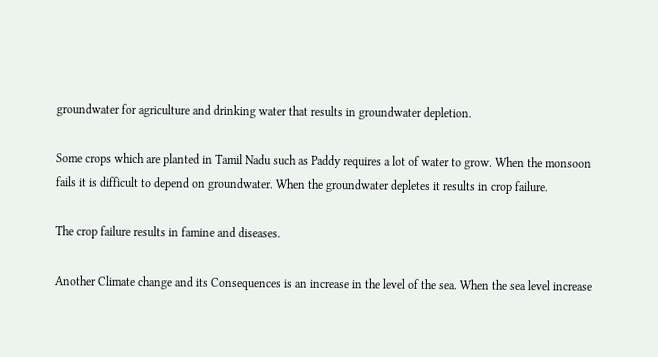groundwater for agriculture and drinking water that results in groundwater depletion.

Some crops which are planted in Tamil Nadu such as Paddy requires a lot of water to grow. When the monsoon fails it is difficult to depend on groundwater. When the groundwater depletes it results in crop failure.

The crop failure results in famine and diseases.

Another Climate change and its Consequences is an increase in the level of the sea. When the sea level increase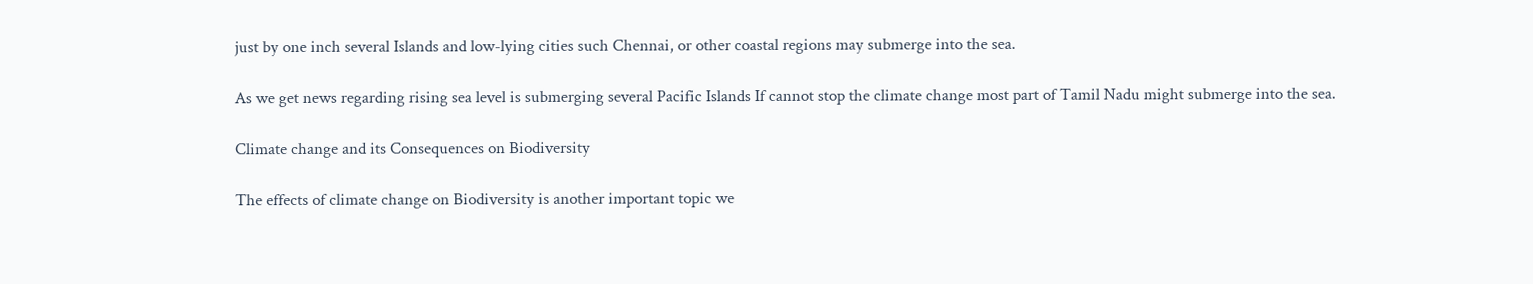just by one inch several Islands and low-lying cities such Chennai, or other coastal regions may submerge into the sea.

As we get news regarding rising sea level is submerging several Pacific Islands If cannot stop the climate change most part of Tamil Nadu might submerge into the sea.

Climate change and its Consequences on Biodiversity

The effects of climate change on Biodiversity is another important topic we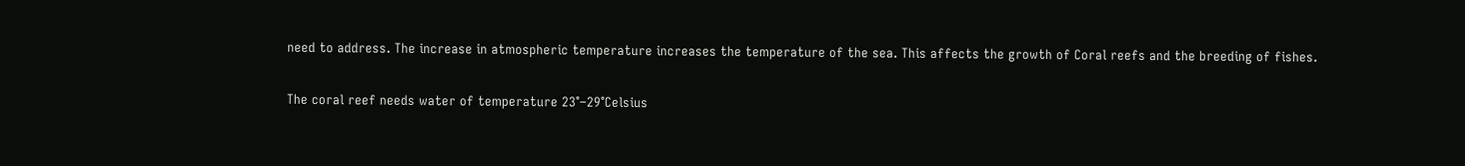need to address. The increase in atmospheric temperature increases the temperature of the sea. This affects the growth of Coral reefs and the breeding of fishes.

The coral reef needs water of temperature 23°–29°Celsius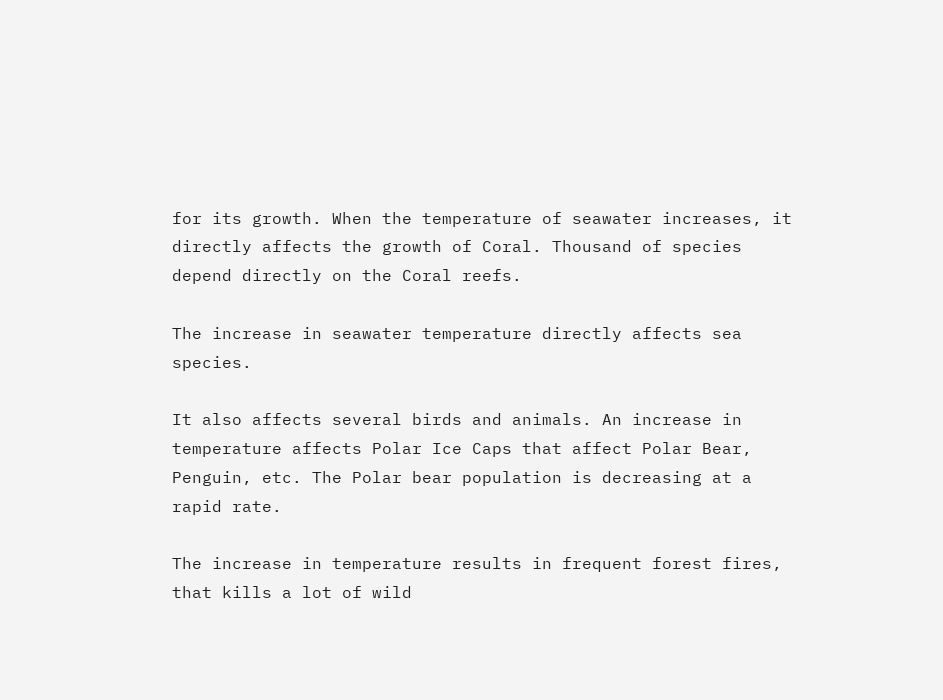for its growth. When the temperature of seawater increases, it directly affects the growth of Coral. Thousand of species depend directly on the Coral reefs.

The increase in seawater temperature directly affects sea species.

It also affects several birds and animals. An increase in temperature affects Polar Ice Caps that affect Polar Bear, Penguin, etc. The Polar bear population is decreasing at a rapid rate.

The increase in temperature results in frequent forest fires, that kills a lot of wild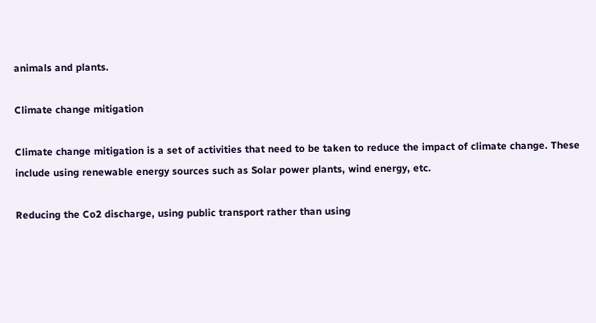animals and plants.

Climate change mitigation

Climate change mitigation is a set of activities that need to be taken to reduce the impact of climate change. These include using renewable energy sources such as Solar power plants, wind energy, etc.

Reducing the Co2 discharge, using public transport rather than using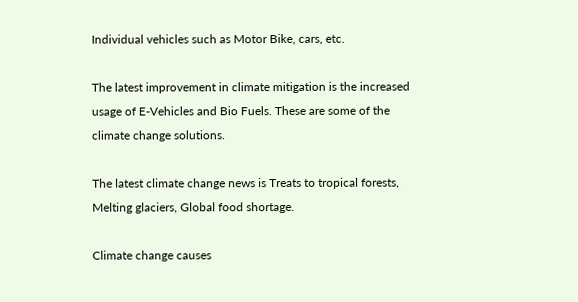Individual vehicles such as Motor Bike, cars, etc.

The latest improvement in climate mitigation is the increased usage of E-Vehicles and Bio Fuels. These are some of the climate change solutions.

The latest climate change news is Treats to tropical forests, Melting glaciers, Global food shortage.

Climate change causes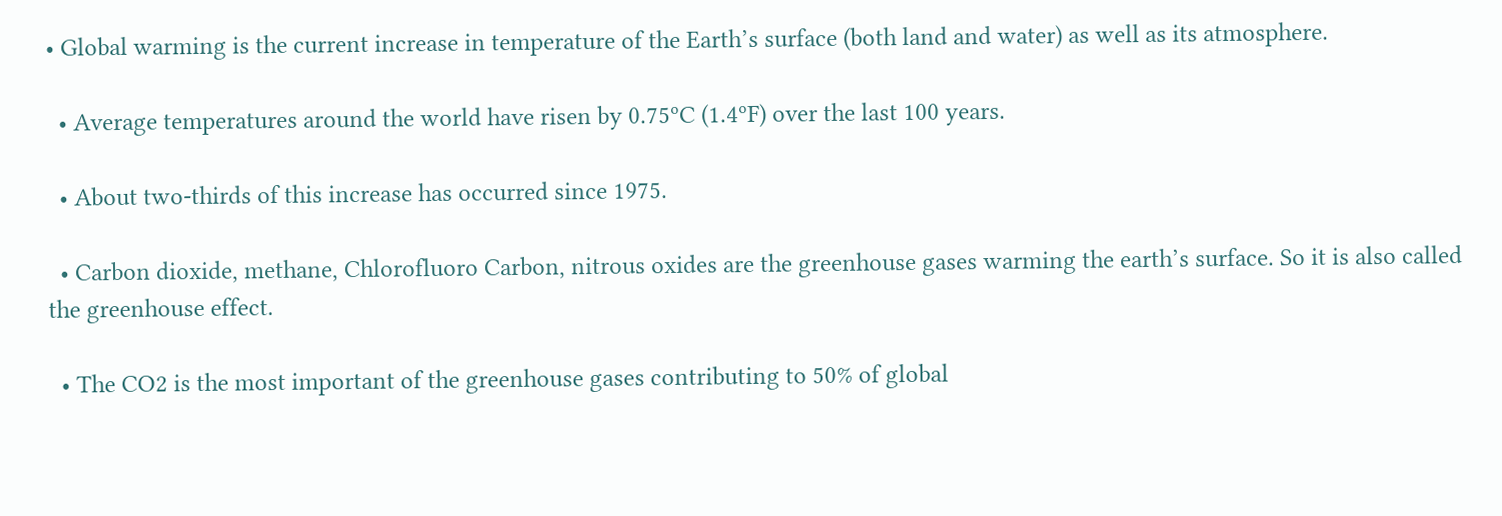• Global warming is the current increase in temperature of the Earth’s surface (both land and water) as well as its atmosphere.

  • Average temperatures around the world have risen by 0.75ºC (1.4ºF) over the last 100 years.

  • About two-thirds of this increase has occurred since 1975.

  • Carbon dioxide, methane, Chlorofluoro Carbon, nitrous oxides are the greenhouse gases warming the earth’s surface. So it is also called the greenhouse effect.

  • The CO2 is the most important of the greenhouse gases contributing to 50% of global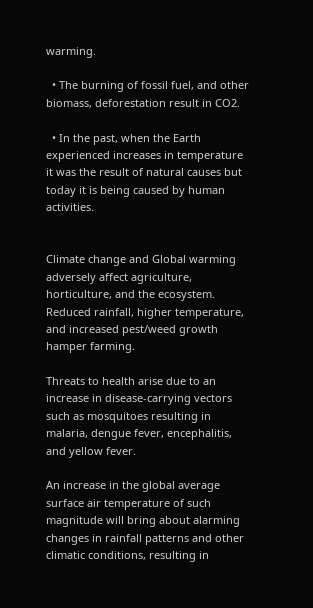warming.

  • The burning of fossil fuel, and other biomass, deforestation result in CO2.

  • In the past, when the Earth experienced increases in temperature it was the result of natural causes but today it is being caused by human activities.


Climate change and Global warming adversely affect agriculture, horticulture, and the ecosystem. Reduced rainfall, higher temperature, and increased pest/weed growth hamper farming.

Threats to health arise due to an increase in disease-carrying vectors such as mosquitoes resulting in malaria, dengue fever, encephalitis, and yellow fever.

An increase in the global average surface air temperature of such magnitude will bring about alarming changes in rainfall patterns and other climatic conditions, resulting in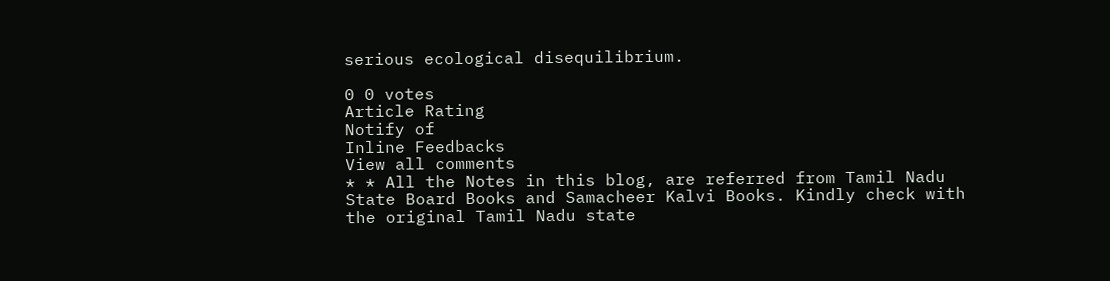serious ecological disequilibrium.

0 0 votes
Article Rating
Notify of
Inline Feedbacks
View all comments
* * All the Notes in this blog, are referred from Tamil Nadu State Board Books and Samacheer Kalvi Books. Kindly check with the original Tamil Nadu state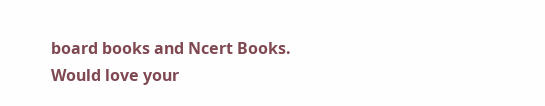board books and Ncert Books.
Would love your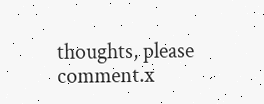thoughts, please comment.x